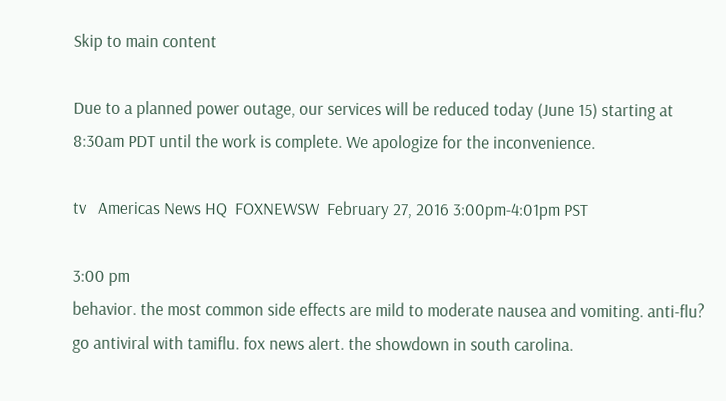Skip to main content

Due to a planned power outage, our services will be reduced today (June 15) starting at 8:30am PDT until the work is complete. We apologize for the inconvenience.

tv   Americas News HQ  FOXNEWSW  February 27, 2016 3:00pm-4:01pm PST

3:00 pm
behavior. the most common side effects are mild to moderate nausea and vomiting. anti-flu? go antiviral with tamiflu. fox news alert. the showdown in south carolina.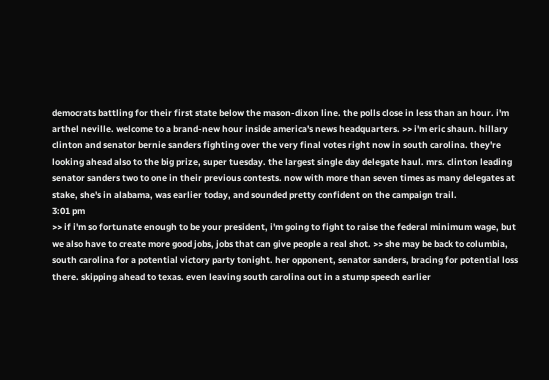democrats battling for their first state below the mason-dixon line. the polls close in less than an hour. i'm arthel neville. welcome to a brand-new hour inside america's news headquarters. >> i'm eric shaun. hillary clinton and senator bernie sanders fighting over the very final votes right now in south carolina. they're looking ahead also to the big prize, super tuesday. the largest single day delegate haul. mrs. clinton leading senator sanders two to one in their previous contests. now with more than seven times as many delegates at stake, she's in alabama, was earlier today, and sounded pretty confident on the campaign trail.
3:01 pm
>> if i'm so fortunate enough to be your president, i'm going to fight to raise the federal minimum wage, but we also have to create more good jobs, jobs that can give people a real shot. >> she may be back to columbia, south carolina for a potential victory party tonight. her opponent, senator sanders, bracing for potential loss there. skipping ahead to texas. even leaving south carolina out in a stump speech earlier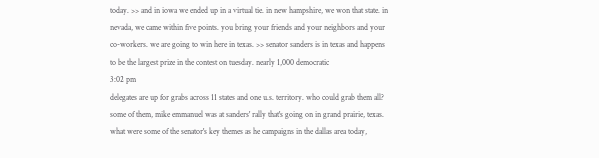today. >> and in iowa we ended up in a virtual tie. in new hampshire, we won that state. in nevada, we came within five points. you bring your friends and your neighbors and your co-workers. we are going to win here in texas. >> senator sanders is in texas and happens to be the largest prize in the contest on tuesday. nearly 1,000 democratic
3:02 pm
delegates are up for grabs across 11 states and one u.s. territory. who could grab them all? some of them, mike emmanuel was at sanders' rally that's going on in grand prairie, texas. what were some of the senator's key themes as he campaigns in the dallas area today,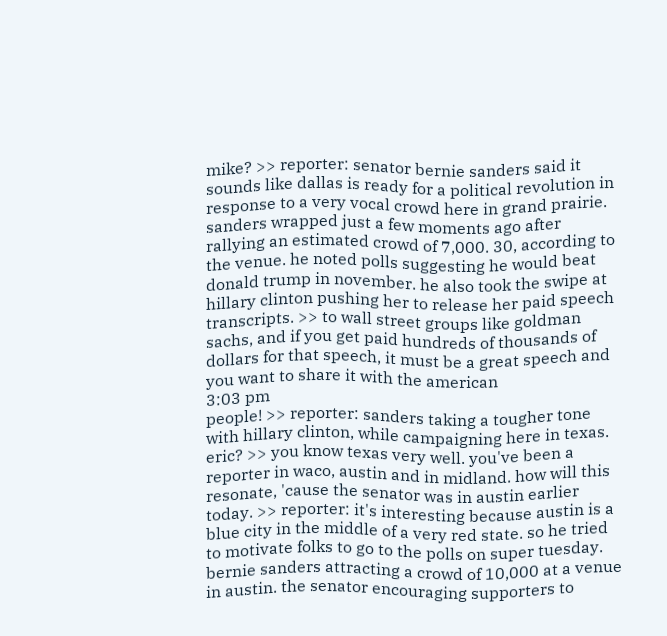mike? >> reporter: senator bernie sanders said it sounds like dallas is ready for a political revolution in response to a very vocal crowd here in grand prairie. sanders wrapped just a few moments ago after rallying an estimated crowd of 7,000. 30, according to the venue. he noted polls suggesting he would beat donald trump in november. he also took the swipe at hillary clinton pushing her to release her paid speech transcripts. >> to wall street groups like goldman sachs, and if you get paid hundreds of thousands of dollars for that speech, it must be a great speech and you want to share it with the american
3:03 pm
people! >> reporter: sanders taking a tougher tone with hillary clinton, while campaigning here in texas. eric? >> you know texas very well. you've been a reporter in waco, austin and in midland. how will this resonate, 'cause the senator was in austin earlier today. >> reporter: it's interesting because austin is a blue city in the middle of a very red state. so he tried to motivate folks to go to the polls on super tuesday. bernie sanders attracting a crowd of 10,000 at a venue in austin. the senator encouraging supporters to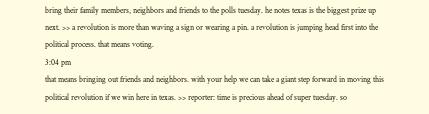bring their family members, neighbors and friends to the polls tuesday. he notes texas is the biggest prize up next. >> a revolution is more than waving a sign or wearing a pin. a revolution is jumping head first into the political process. that means voting.
3:04 pm
that means bringing out friends and neighbors. with your help we can take a giant step forward in moving this political revolution if we win here in texas. >> reporter: time is precious ahead of super tuesday. so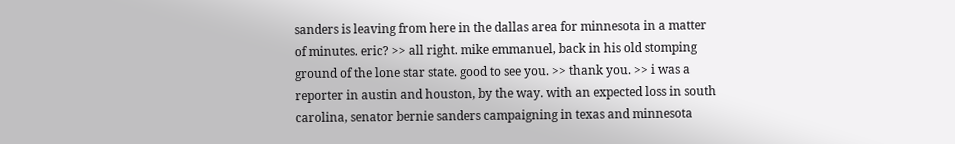sanders is leaving from here in the dallas area for minnesota in a matter of minutes. eric? >> all right. mike emmanuel, back in his old stomping ground of the lone star state. good to see you. >> thank you. >> i was a reporter in austin and houston, by the way. with an expected loss in south carolina, senator bernie sanders campaigning in texas and minnesota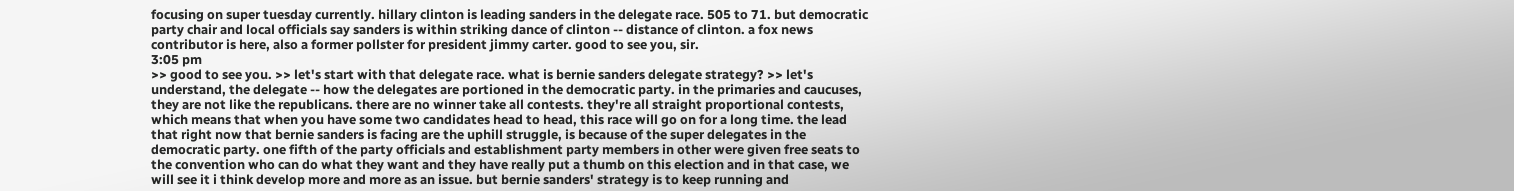focusing on super tuesday currently. hillary clinton is leading sanders in the delegate race. 505 to 71. but democratic party chair and local officials say sanders is within striking dance of clinton -- distance of clinton. a fox news contributor is here, also a former pollster for president jimmy carter. good to see you, sir.
3:05 pm
>> good to see you. >> let's start with that delegate race. what is bernie sanders delegate strategy? >> let's understand, the delegate -- how the delegates are portioned in the democratic party. in the primaries and caucuses, they are not like the republicans. there are no winner take all contests. they're all straight proportional contests, which means that when you have some two candidates head to head, this race will go on for a long time. the lead that right now that bernie sanders is facing are the uphill struggle, is because of the super delegates in the democratic party. one fifth of the party officials and establishment party members in other were given free seats to the convention who can do what they want and they have really put a thumb on this election and in that case, we will see it i think develop more and more as an issue. but bernie sanders' strategy is to keep running and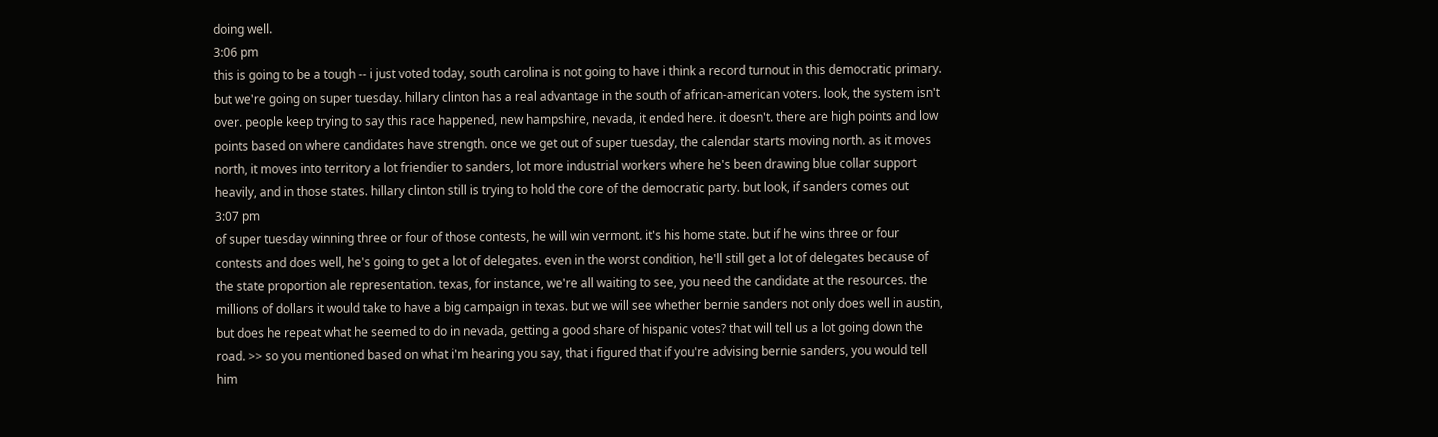doing well.
3:06 pm
this is going to be a tough -- i just voted today, south carolina is not going to have i think a record turnout in this democratic primary. but we're going on super tuesday. hillary clinton has a real advantage in the south of african-american voters. look, the system isn't over. people keep trying to say this race happened, new hampshire, nevada, it ended here. it doesn't. there are high points and low points based on where candidates have strength. once we get out of super tuesday, the calendar starts moving north. as it moves north, it moves into territory a lot friendier to sanders, lot more industrial workers where he's been drawing blue collar support heavily, and in those states. hillary clinton still is trying to hold the core of the democratic party. but look, if sanders comes out
3:07 pm
of super tuesday winning three or four of those contests, he will win vermont. it's his home state. but if he wins three or four contests and does well, he's going to get a lot of delegates. even in the worst condition, he'll still get a lot of delegates because of the state proportion ale representation. texas, for instance, we're all waiting to see, you need the candidate at the resources. the millions of dollars it would take to have a big campaign in texas. but we will see whether bernie sanders not only does well in austin, but does he repeat what he seemed to do in nevada, getting a good share of hispanic votes? that will tell us a lot going down the road. >> so you mentioned based on what i'm hearing you say, that i figured that if you're advising bernie sanders, you would tell him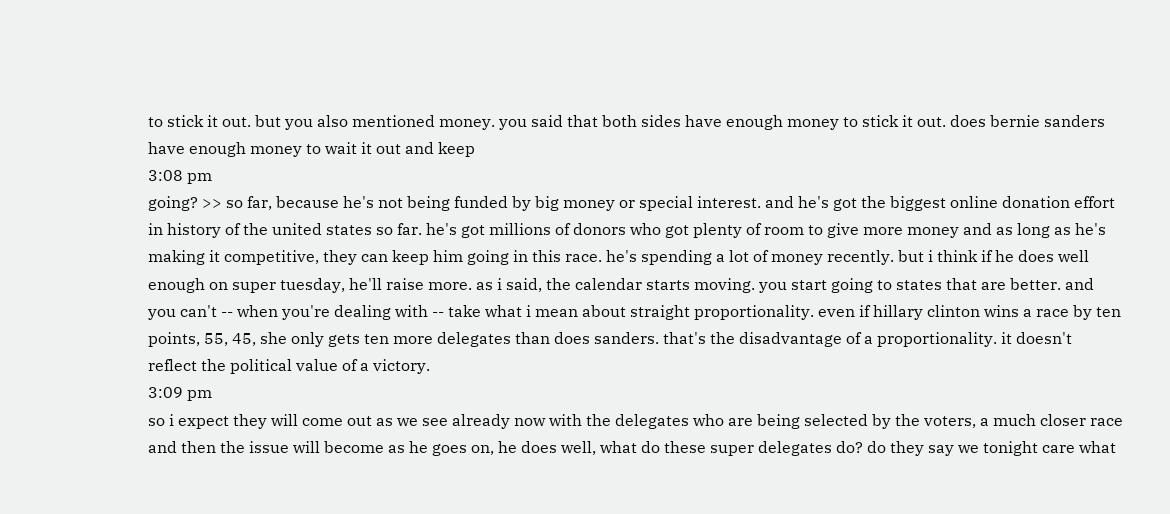to stick it out. but you also mentioned money. you said that both sides have enough money to stick it out. does bernie sanders have enough money to wait it out and keep
3:08 pm
going? >> so far, because he's not being funded by big money or special interest. and he's got the biggest online donation effort in history of the united states so far. he's got millions of donors who got plenty of room to give more money and as long as he's making it competitive, they can keep him going in this race. he's spending a lot of money recently. but i think if he does well enough on super tuesday, he'll raise more. as i said, the calendar starts moving. you start going to states that are better. and you can't -- when you're dealing with -- take what i mean about straight proportionality. even if hillary clinton wins a race by ten points, 55, 45, she only gets ten more delegates than does sanders. that's the disadvantage of a proportionality. it doesn't reflect the political value of a victory.
3:09 pm
so i expect they will come out as we see already now with the delegates who are being selected by the voters, a much closer race and then the issue will become as he goes on, he does well, what do these super delegates do? do they say we tonight care what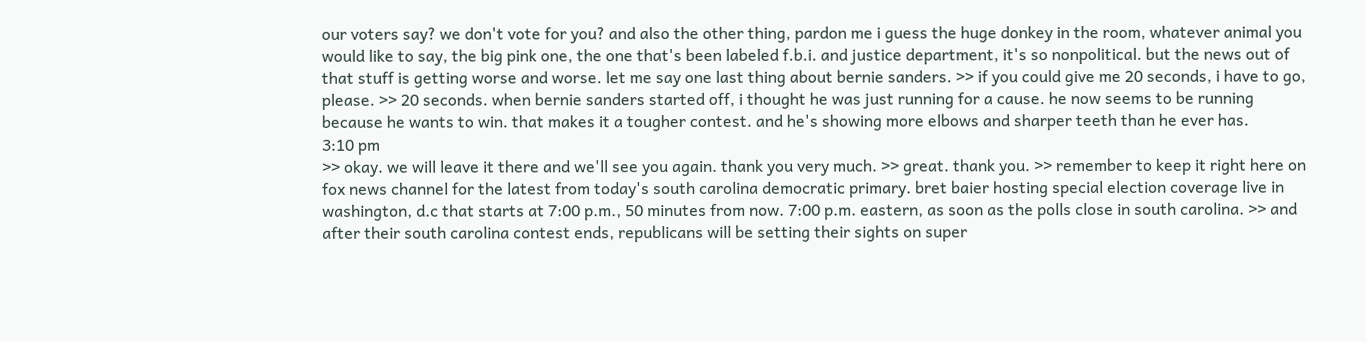our voters say? we don't vote for you? and also the other thing, pardon me i guess the huge donkey in the room, whatever animal you would like to say, the big pink one, the one that's been labeled f.b.i. and justice department, it's so nonpolitical. but the news out of that stuff is getting worse and worse. let me say one last thing about bernie sanders. >> if you could give me 20 seconds, i have to go, please. >> 20 seconds. when bernie sanders started off, i thought he was just running for a cause. he now seems to be running because he wants to win. that makes it a tougher contest. and he's showing more elbows and sharper teeth than he ever has.
3:10 pm
>> okay. we will leave it there and we'll see you again. thank you very much. >> great. thank you. >> remember to keep it right here on fox news channel for the latest from today's south carolina democratic primary. bret baier hosting special election coverage live in washington, d.c that starts at 7:00 p.m., 50 minutes from now. 7:00 p.m. eastern, as soon as the polls close in south carolina. >> and after their south carolina contest ends, republicans will be setting their sights on super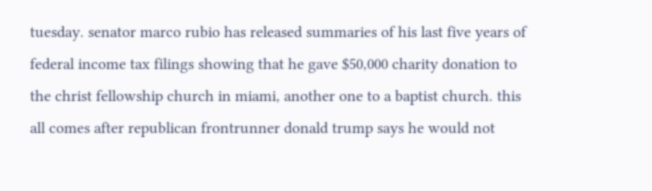tuesday. senator marco rubio has released summaries of his last five years of federal income tax filings showing that he gave $50,000 charity donation to the christ fellowship church in miami, another one to a baptist church. this all comes after republican frontrunner donald trump says he would not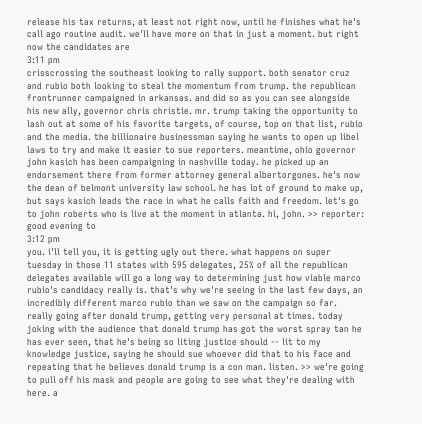release his tax returns, at least not right now, until he finishes what he's call ago routine audit. we'll have more on that in just a moment. but right now the candidates are
3:11 pm
crisscrossing the southeast looking to rally support. both senator cruz and rubio both looking to steal the momentum from trump. the republican frontrunner campaigned in arkansas. and did so as you can see alongside his new ally, governor chris christie. mr. trump taking the opportunity to lash out at some of his favorite targets, of course, top on that list, rubio and the media. the billionaire businessman saying he wants to open up libel laws to try and make it easier to sue reporters. meantime, ohio governor john kasich has been campaigning in nashville today. he picked up an endorsement there from former attorney general albertorgones. he's now the dean of belmont university law school. he has lot of ground to make up, but says kasich leads the race in what he calls faith and freedom. let's go to john roberts who is live at the moment in atlanta. hi, john. >> reporter: good evening to
3:12 pm
you. i'll tell you, it is getting ugly out there. what happens on super tuesday in those 11 states with 595 delegates, 25% of all the republican delegates available will go a long way to determining just how viable marco rubio's candidacy really is. that's why we're seeing in the last few days, an incredibly different marco rubio than we saw on the campaign so far. really going after donald trump, getting very personal at times. today joking with the audience that donald trump has got the worst spray tan he has ever seen, that he's being so liting justice should -- lit to my knowledge justice, saying he should sue whoever did that to his face and repeating that he believes donald trump is a con man. listen. >> we're going to pull off his mask and people are going to see what they're dealing with here. a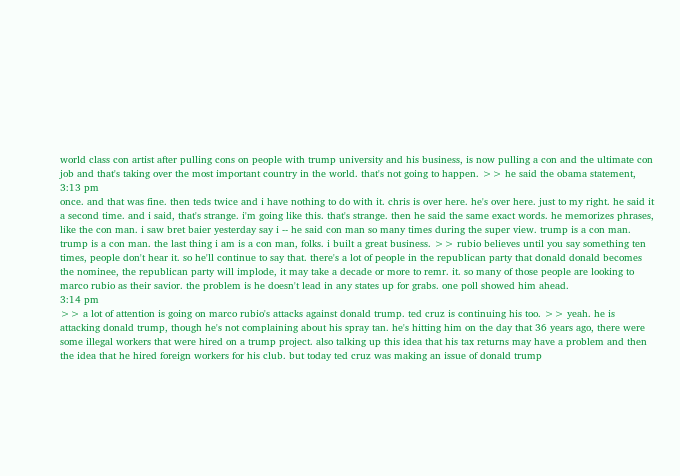world class con artist after pulling cons on people with trump university and his business, is now pulling a con and the ultimate con job and that's taking over the most important country in the world. that's not going to happen. >> he said the obama statement,
3:13 pm
once. and that was fine. then teds twice and i have nothing to do with it. chris is over here. he's over here. just to my right. he said it a second time. and i said, that's strange. i'm going like this. that's strange. then he said the same exact words. he memorizes phrases, like the con man. i saw bret baier yesterday say i -- he said con man so many times during the super view. trump is a con man. trump is a con man. the last thing i am is a con man, folks. i built a great business. >> rubio believes until you say something ten times, people don't hear it. so he'll continue to say that. there's a lot of people in the republican party that donald donald becomes the nominee, the republican party will implode, it may take a decade or more to remr. it. so many of those people are looking to marco rubio as their savior. the problem is he doesn't lead in any states up for grabs. one poll showed him ahead.
3:14 pm
>> a lot of attention is going on marco rubio's attacks against donald trump. ted cruz is continuing his too. >> yeah. he is attacking donald trump, though he's not complaining about his spray tan. he's hitting him on the day that 36 years ago, there were some illegal workers that were hired on a trump project. also talking up this idea that his tax returns may have a problem and then the idea that he hired foreign workers for his club. but today ted cruz was making an issue of donald trump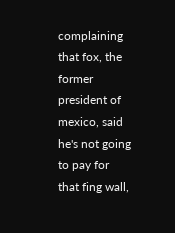complaining that fox, the former president of mexico, said he's not going to pay for that fing wall,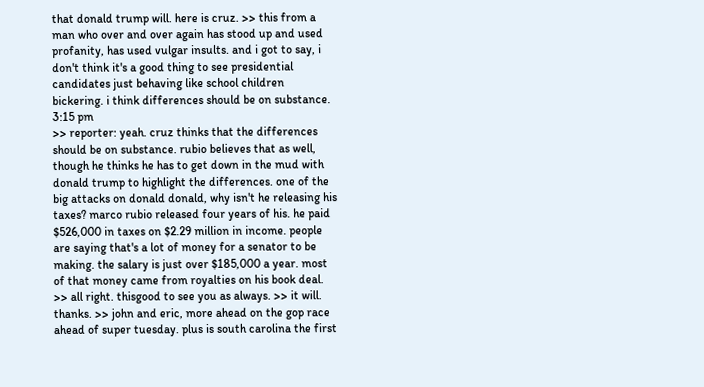that donald trump will. here is cruz. >> this from a man who over and over again has stood up and used profanity, has used vulgar insults. and i got to say, i don't think it's a good thing to see presidential candidates just behaving like school children bickering. i think differences should be on substance.
3:15 pm
>> reporter: yeah. cruz thinks that the differences should be on substance. rubio believes that as well, though he thinks he has to get down in the mud with donald trump to highlight the differences. one of the big attacks on donald donald, why isn't he releasing his taxes? marco rubio released four years of his. he paid $526,000 in taxes on $2.29 million in income. people are saying that's a lot of money for a senator to be making. the salary is just over $185,000 a year. most of that money came from royalties on his book deal. >> all right. thisgood to see you as always. >> it will. thanks. >> john and eric, more ahead on the gop race ahead of super tuesday. plus is south carolina the first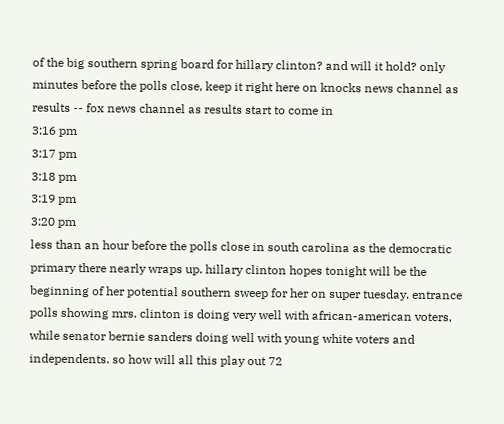of the big southern spring board for hillary clinton? and will it hold? only minutes before the polls close, keep it right here on knocks news channel as results -- fox news channel as results start to come in
3:16 pm
3:17 pm
3:18 pm
3:19 pm
3:20 pm
less than an hour before the polls close in south carolina as the democratic primary there nearly wraps up. hillary clinton hopes tonight will be the beginning of her potential southern sweep for her on super tuesday. entrance polls showing mrs. clinton is doing very well with african-american voters, while senator bernie sanders doing well with young white voters and independents. so how will all this play out 72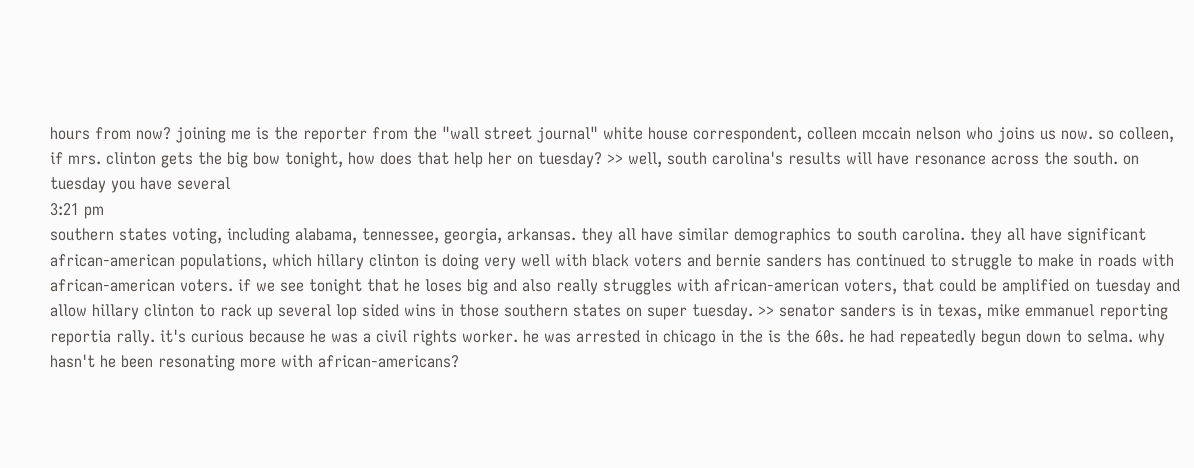hours from now? joining me is the reporter from the "wall street journal" white house correspondent, colleen mccain nelson who joins us now. so colleen, if mrs. clinton gets the big bow tonight, how does that help her on tuesday? >> well, south carolina's results will have resonance across the south. on tuesday you have several
3:21 pm
southern states voting, including alabama, tennessee, georgia, arkansas. they all have similar demographics to south carolina. they all have significant african-american populations, which hillary clinton is doing very well with black voters and bernie sanders has continued to struggle to make in roads with african-american voters. if we see tonight that he loses big and also really struggles with african-american voters, that could be amplified on tuesday and allow hillary clinton to rack up several lop sided wins in those southern states on super tuesday. >> senator sanders is in texas, mike emmanuel reporting reportia rally. it's curious because he was a civil rights worker. he was arrested in chicago in the is the 60s. he had repeatedly begun down to selma. why hasn't he been resonating more with african-americans?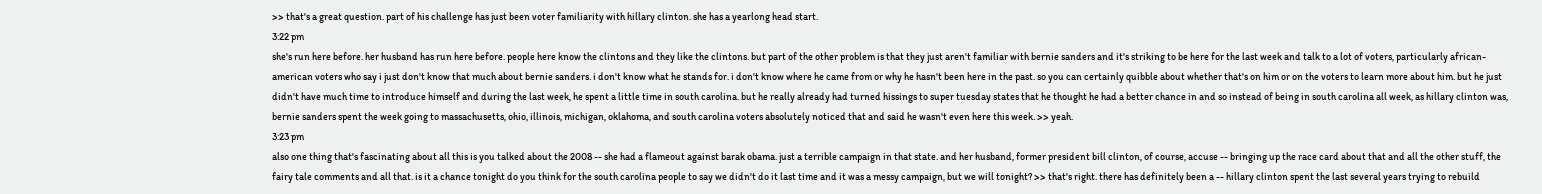>> that's a great question. part of his challenge has just been voter familiarity with hillary clinton. she has a yearlong head start.
3:22 pm
she's run here before. her husband has run here before. people here know the clintons and they like the clintons. but part of the other problem is that they just aren't familiar with bernie sanders and it's striking to be here for the last week and talk to a lot of voters, particularly african-american voters who say i just don't know that much about bernie sanders. i don't know what he stands for. i don't know where he came from or why he hasn't been here in the past. so you can certainly quibble about whether that's on him or on the voters to learn more about him. but he just didn't have much time to introduce himself and during the last week, he spent a little time in south carolina. but he really already had turned hissings to super tuesday states that he thought he had a better chance in and so instead of being in south carolina all week, as hillary clinton was, bernie sanders spent the week going to massachusetts, ohio, illinois, michigan, oklahoma, and south carolina voters absolutely noticed that and said he wasn't even here this week. >> yeah.
3:23 pm
also one thing that's fascinating about all this is you talked about the 2008 -- she had a flameout against barak obama. just a terrible campaign in that state. and her husband, former president bill clinton, of course, accuse -- bringing up the race card about that and all the other stuff, the fairy tale comments and all that. is it a chance tonight do you think for the south carolina people to say we didn't do it last time and it was a messy campaign, but we will tonight? >> that's right. there has definitely been a -- hillary clinton spent the last several years trying to rebuild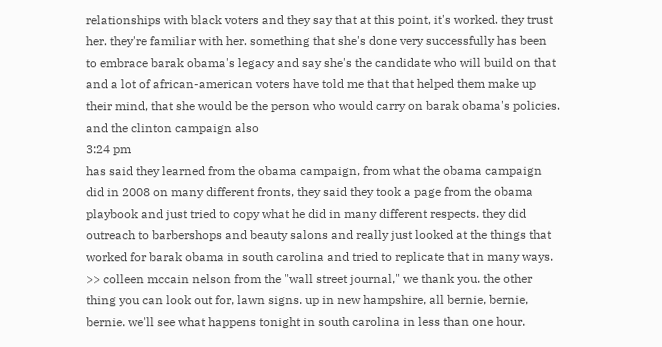relationships with black voters and they say that at this point, it's worked. they trust her. they're familiar with her. something that she's done very successfully has been to embrace barak obama's legacy and say she's the candidate who will build on that and a lot of african-american voters have told me that that helped them make up their mind, that she would be the person who would carry on barak obama's policies. and the clinton campaign also
3:24 pm
has said they learned from the obama campaign, from what the obama campaign did in 2008 on many different fronts, they said they took a page from the obama playbook and just tried to copy what he did in many different respects. they did outreach to barbershops and beauty salons and really just looked at the things that worked for barak obama in south carolina and tried to replicate that in many ways. >> colleen mccain nelson from the "wall street journal," we thank you. the other thing you can look out for, lawn signs. up in new hampshire, all bernie, bernie, bernie. we'll see what happens tonight in south carolina in less than one hour.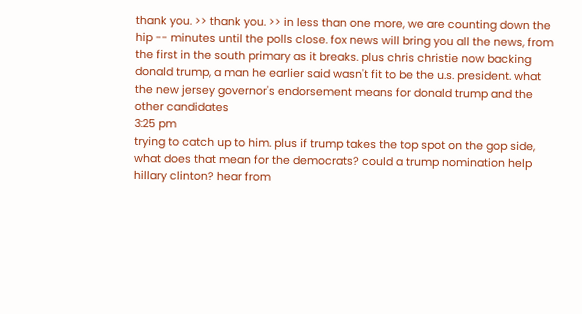thank you. >> thank you. >> in less than one more, we are counting down the hip -- minutes until the polls close. fox news will bring you all the news, from the first in the south primary as it breaks. plus chris christie now backing donald trump, a man he earlier said wasn't fit to be the u.s. president. what the new jersey governor's endorsement means for donald trump and the other candidates
3:25 pm
trying to catch up to him. plus if trump takes the top spot on the gop side, what does that mean for the democrats? could a trump nomination help hillary clinton? hear from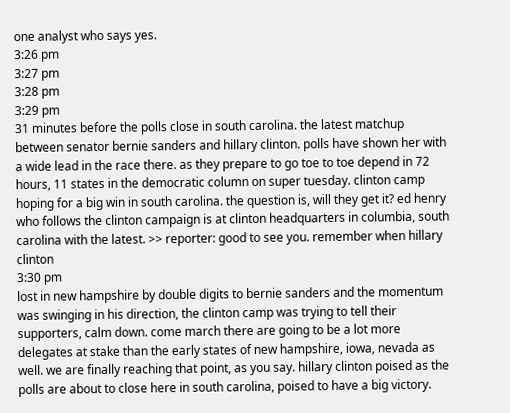one analyst who says yes.
3:26 pm
3:27 pm
3:28 pm
3:29 pm
31 minutes before the polls close in south carolina. the latest matchup between senator bernie sanders and hillary clinton. polls have shown her with a wide lead in the race there. as they prepare to go toe to toe depend in 72 hours, 11 states in the democratic column on super tuesday. clinton camp hoping for a big win in south carolina. the question is, will they get it? ed henry who follows the clinton campaign is at clinton headquarters in columbia, south carolina with the latest. >> reporter: good to see you. remember when hillary clinton
3:30 pm
lost in new hampshire by double digits to bernie sanders and the momentum was swinging in his direction, the clinton camp was trying to tell their supporters, calm down. come march there are going to be a lot more delegates at stake than the early states of new hampshire, iowa, nevada as well. we are finally reaching that point, as you say. hillary clinton poised as the polls are about to close here in south carolina, poised to have a big victory.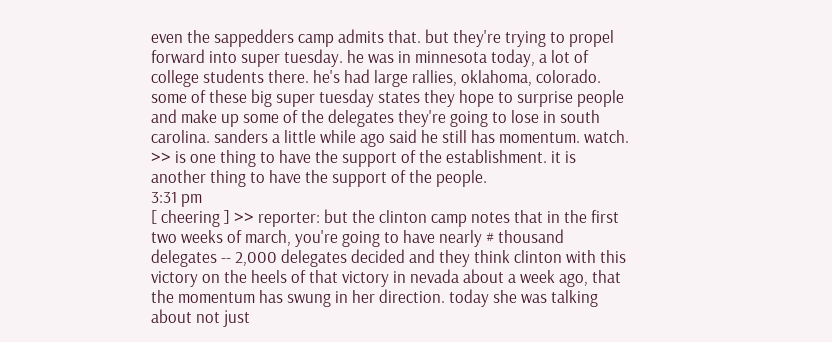even the sappedders camp admits that. but they're trying to propel forward into super tuesday. he was in minnesota today, a lot of college students there. he's had large rallies, oklahoma, colorado. some of these big super tuesday states they hope to surprise people and make up some of the delegates they're going to lose in south carolina. sanders a little while ago said he still has momentum. watch. >> is one thing to have the support of the establishment. it is another thing to have the support of the people.
3:31 pm
[ cheering ] >> reporter: but the clinton camp notes that in the first two weeks of march, you're going to have nearly # thousand delegates -- 2,000 delegates decided and they think clinton with this victory on the heels of that victory in nevada about a week ago, that the momentum has swung in her direction. today she was talking about not just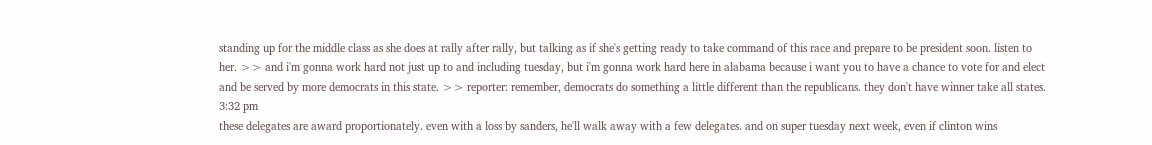standing up for the middle class as she does at rally after rally, but talking as if she's getting ready to take command of this race and prepare to be president soon. listen to her. >> and i'm gonna work hard not just up to and including tuesday, but i'm gonna work hard here in alabama because i want you to have a chance to vote for and elect and be served by more democrats in this state. >> reporter: remember, democrats do something a little different than the republicans. they don't have winner take all states.
3:32 pm
these delegates are award proportionately. even with a loss by sanders, he'll walk away with a few delegates. and on super tuesday next week, even if clinton wins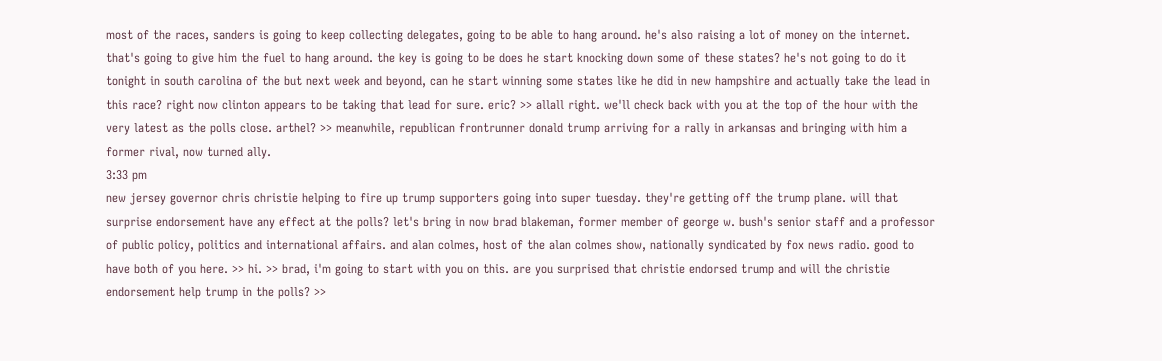most of the races, sanders is going to keep collecting delegates, going to be able to hang around. he's also raising a lot of money on the internet. that's going to give him the fuel to hang around. the key is going to be does he start knocking down some of these states? he's not going to do it tonight in south carolina of the but next week and beyond, can he start winning some states like he did in new hampshire and actually take the lead in this race? right now clinton appears to be taking that lead for sure. eric? >> allall right. we'll check back with you at the top of the hour with the very latest as the polls close. arthel? >> meanwhile, republican frontrunner donald trump arriving for a rally in arkansas and bringing with him a former rival, now turned ally.
3:33 pm
new jersey governor chris christie helping to fire up trump supporters going into super tuesday. they're getting off the trump plane. will that surprise endorsement have any effect at the polls? let's bring in now brad blakeman, former member of george w. bush's senior staff and a professor of public policy, politics and international affairs. and alan colmes, host of the alan colmes show, nationally syndicated by fox news radio. good to have both of you here. >> hi. >> brad, i'm going to start with you on this. are you surprised that christie endorsed trump and will the christie endorsement help trump in the polls? >>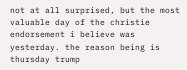not at all surprised, but the most valuable day of the christie endorsement i believe was yesterday. the reason being is thursday trump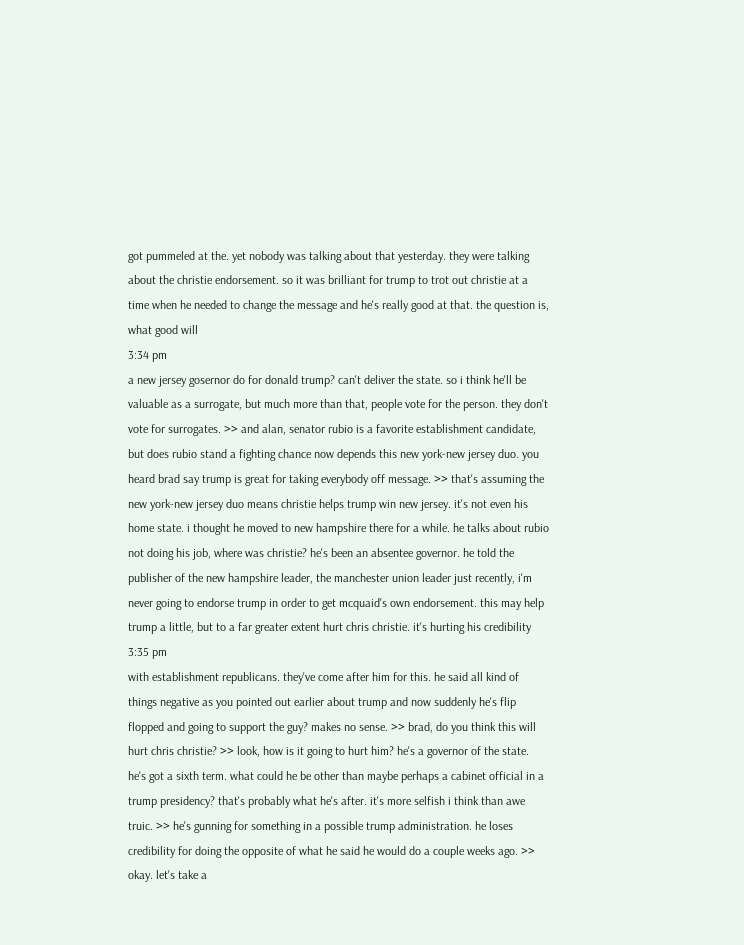got pummeled at the. yet nobody was talking about that yesterday. they were talking about the christie endorsement. so it was brilliant for trump to trot out christie at a time when he needed to change the message and he's really good at that. the question is, what good will
3:34 pm
a new jersey gosernor do for donald trump? can't deliver the state. so i think he'll be valuable as a surrogate, but much more than that, people vote for the person. they don't vote for surrogates. >> and alan, senator rubio is a favorite establishment candidate, but does rubio stand a fighting chance now depends this new york-new jersey duo. you heard brad say trump is great for taking everybody off message. >> that's assuming the new york-new jersey duo means christie helps trump win new jersey. it's not even his home state. i thought he moved to new hampshire there for a while. he talks about rubio not doing his job, where was christie? he's been an absentee governor. he told the publisher of the new hampshire leader, the manchester union leader just recently, i'm never going to endorse trump in order to get mcquaid's own endorsement. this may help trump a little, but to a far greater extent hurt chris christie. it's hurting his credibility
3:35 pm
with establishment republicans. they've come after him for this. he said all kind of things negative as you pointed out earlier about trump and now suddenly he's flip flopped and going to support the guy? makes no sense. >> brad, do you think this will hurt chris christie? >> look, how is it going to hurt him? he's a governor of the state. he's got a sixth term. what could he be other than maybe perhaps a cabinet official in a trump presidency? that's probably what he's after. it's more selfish i think than awe truic. >> he's gunning for something in a possible trump administration. he loses credibility for doing the opposite of what he said he would do a couple weeks ago. >> okay. let's take a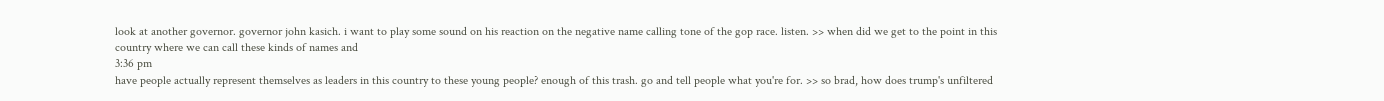look at another governor. governor john kasich. i want to play some sound on his reaction on the negative name calling tone of the gop race. listen. >> when did we get to the point in this country where we can call these kinds of names and
3:36 pm
have people actually represent themselves as leaders in this country to these young people? enough of this trash. go and tell people what you're for. >> so brad, how does trump's unfiltered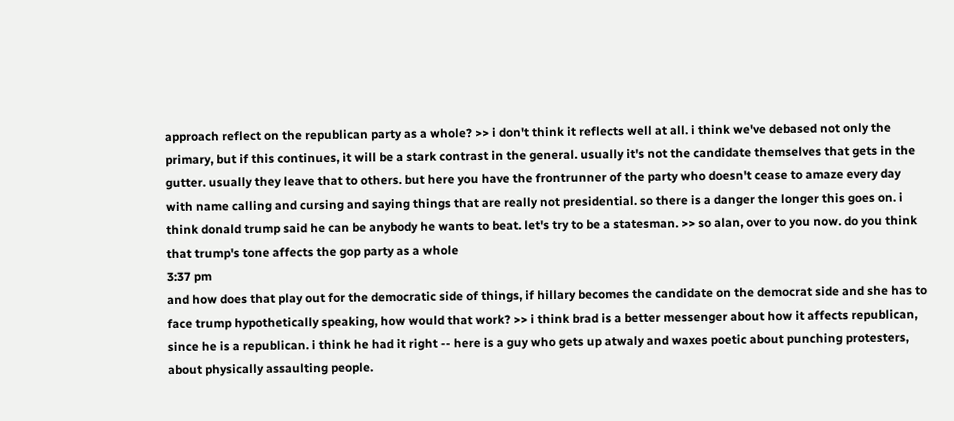approach reflect on the republican party as a whole? >> i don't think it reflects well at all. i think we've debased not only the primary, but if this continues, it will be a stark contrast in the general. usually it's not the candidate themselves that gets in the gutter. usually they leave that to others. but here you have the frontrunner of the party who doesn't cease to amaze every day with name calling and cursing and saying things that are really not presidential. so there is a danger the longer this goes on. i think donald trump said he can be anybody he wants to beat. let's try to be a statesman. >> so alan, over to you now. do you think that trump's tone affects the gop party as a whole
3:37 pm
and how does that play out for the democratic side of things, if hillary becomes the candidate on the democrat side and she has to face trump hypothetically speaking, how would that work? >> i think brad is a better messenger about how it affects republican, since he is a republican. i think he had it right -- here is a guy who gets up atwaly and waxes poetic about punching protesters, about physically assaulting people.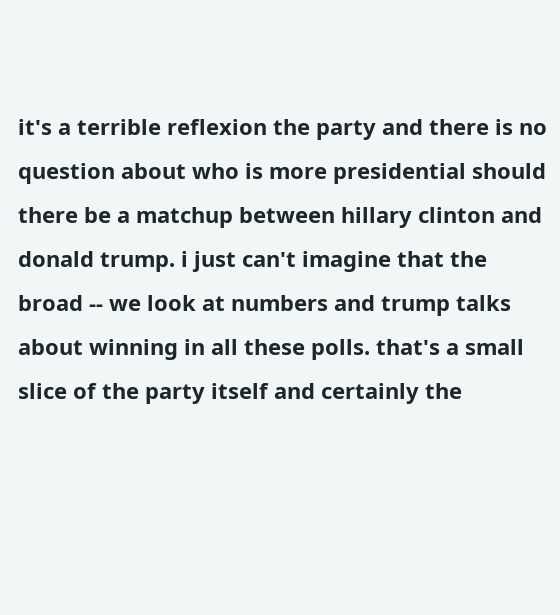it's a terrible reflexion the party and there is no question about who is more presidential should there be a matchup between hillary clinton and donald trump. i just can't imagine that the broad -- we look at numbers and trump talks about winning in all these polls. that's a small slice of the party itself and certainly the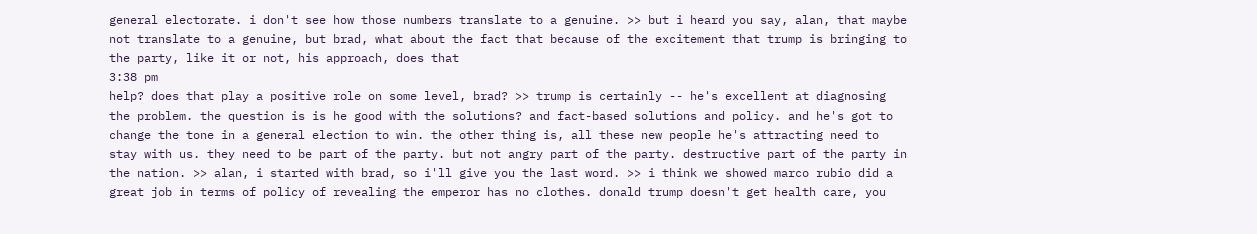general electorate. i don't see how those numbers translate to a genuine. >> but i heard you say, alan, that maybe not translate to a genuine, but brad, what about the fact that because of the excitement that trump is bringing to the party, like it or not, his approach, does that
3:38 pm
help? does that play a positive role on some level, brad? >> trump is certainly -- he's excellent at diagnosing the problem. the question is is he good with the solutions? and fact-based solutions and policy. and he's got to change the tone in a general election to win. the other thing is, all these new people he's attracting need to stay with us. they need to be part of the party. but not angry part of the party. destructive part of the party in the nation. >> alan, i started with brad, so i'll give you the last word. >> i think we showed marco rubio did a great job in terms of policy of revealing the emperor has no clothes. donald trump doesn't get health care, you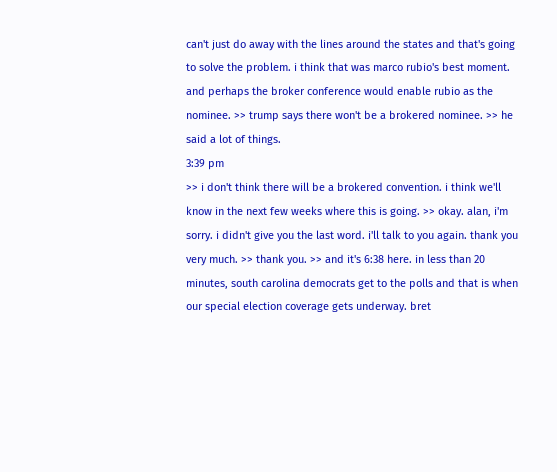can't just do away with the lines around the states and that's going to solve the problem. i think that was marco rubio's best moment. and perhaps the broker conference would enable rubio as the nominee. >> trump says there won't be a brokered nominee. >> he said a lot of things.
3:39 pm
>> i don't think there will be a brokered convention. i think we'll know in the next few weeks where this is going. >> okay. alan, i'm sorry. i didn't give you the last word. i'll talk to you again. thank you very much. >> thank you. >> and it's 6:38 here. in less than 20 minutes, south carolina democrats get to the polls and that is when our special election coverage gets underway. bret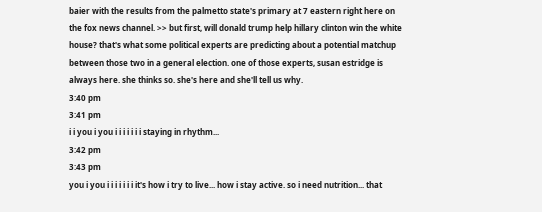baier with the results from the palmetto state's primary at 7 eastern right here on the fox news channel. >> but first, will donald trump help hillary clinton win the white house? that's what some political experts are predicting about a potential matchup between those two in a general election. one of those experts, susan estridge is always here. she thinks so. she's here and she'll tell us why.
3:40 pm
3:41 pm
i i you i you i i i i i i i staying in rhythm...
3:42 pm
3:43 pm
you i you i i i i i i i it's how i try to live... how i stay active. so i need nutrition... that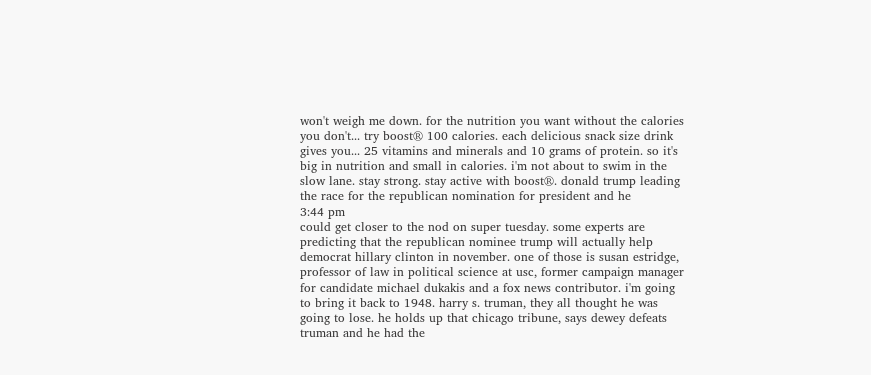won't weigh me down. for the nutrition you want without the calories you don't... try boost® 100 calories. each delicious snack size drink gives you... 25 vitamins and minerals and 10 grams of protein. so it's big in nutrition and small in calories. i'm not about to swim in the slow lane. stay strong. stay active with boost®. donald trump leading the race for the republican nomination for president and he
3:44 pm
could get closer to the nod on super tuesday. some experts are predicting that the republican nominee trump will actually help democrat hillary clinton in november. one of those is susan estridge, professor of law in political science at usc, former campaign manager for candidate michael dukakis and a fox news contributor. i'm going to bring it back to 1948. harry s. truman, they all thought he was going to lose. he holds up that chicago tribune, says dewey defeats truman and he had the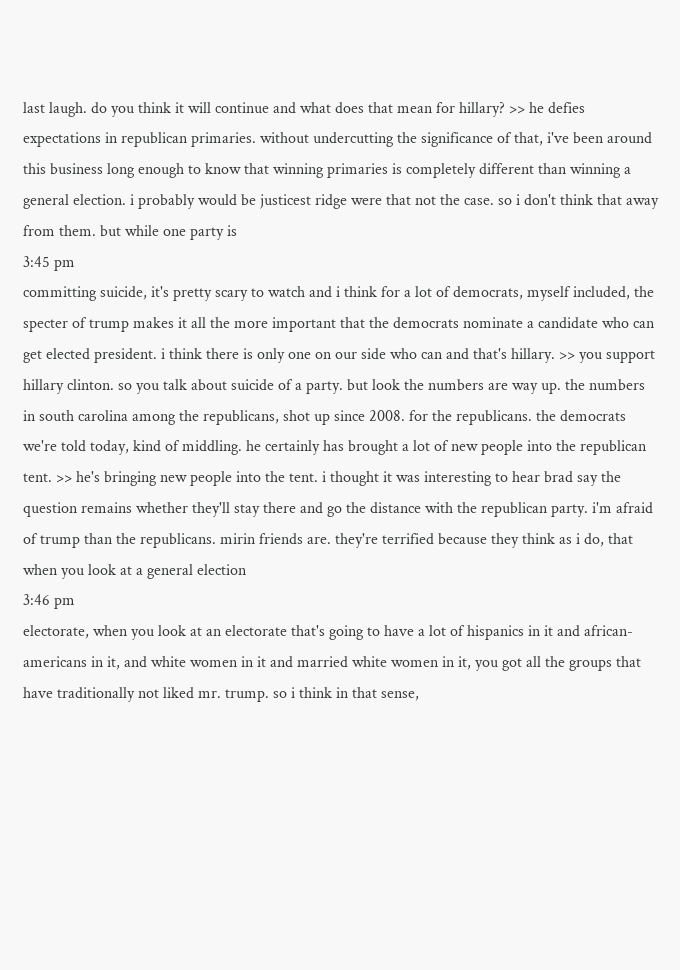last laugh. do you think it will continue and what does that mean for hillary? >> he defies expectations in republican primaries. without undercutting the significance of that, i've been around this business long enough to know that winning primaries is completely different than winning a general election. i probably would be justicest ridge were that not the case. so i don't think that away from them. but while one party is
3:45 pm
committing suicide, it's pretty scary to watch and i think for a lot of democrats, myself included, the specter of trump makes it all the more important that the democrats nominate a candidate who can get elected president. i think there is only one on our side who can and that's hillary. >> you support hillary clinton. so you talk about suicide of a party. but look the numbers are way up. the numbers in south carolina among the republicans, shot up since 2008. for the republicans. the democrats we're told today, kind of middling. he certainly has brought a lot of new people into the republican tent. >> he's bringing new people into the tent. i thought it was interesting to hear brad say the question remains whether they'll stay there and go the distance with the republican party. i'm afraid of trump than the republicans. mirin friends are. they're terrified because they think as i do, that when you look at a general election
3:46 pm
electorate, when you look at an electorate that's going to have a lot of hispanics in it and african-americans in it, and white women in it and married white women in it, you got all the groups that have traditionally not liked mr. trump. so i think in that sense,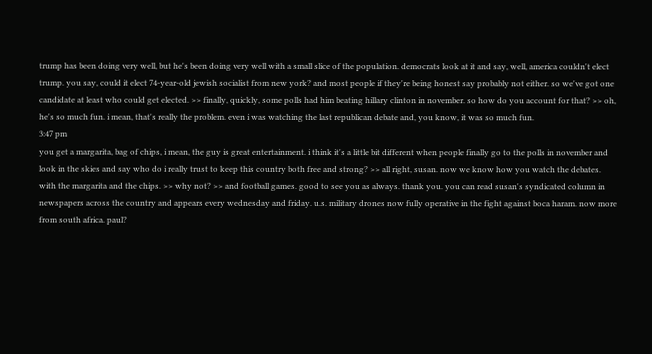trump has been doing very well, but he's been doing very well with a small slice of the population. democrats look at it and say, well, america couldn't elect trump. you say, could it elect 74-year-old jewish socialist from new york? and most people if they're being honest say probably not either. so we've got one candidate at least who could get elected. >> finally, quickly, some polls had him beating hillary clinton in november. so how do you account for that? >> oh, he's so much fun. i mean, that's really the problem. even i was watching the last republican debate and, you know, it was so much fun.
3:47 pm
you get a margarita, bag of chips, i mean, the guy is great entertainment. i think it's a little bit different when people finally go to the polls in november and look in the skies and say who do i really trust to keep this country both free and strong? >> all right, susan. now we know how you watch the debates. with the margarita and the chips. >> why not? >> and football games. good to see you as always. thank you. you can read susan's syndicated column in newspapers across the country and appears every wednesday and friday. u.s. military drones now fully operative in the fight against boca haram. now more from south africa. paul?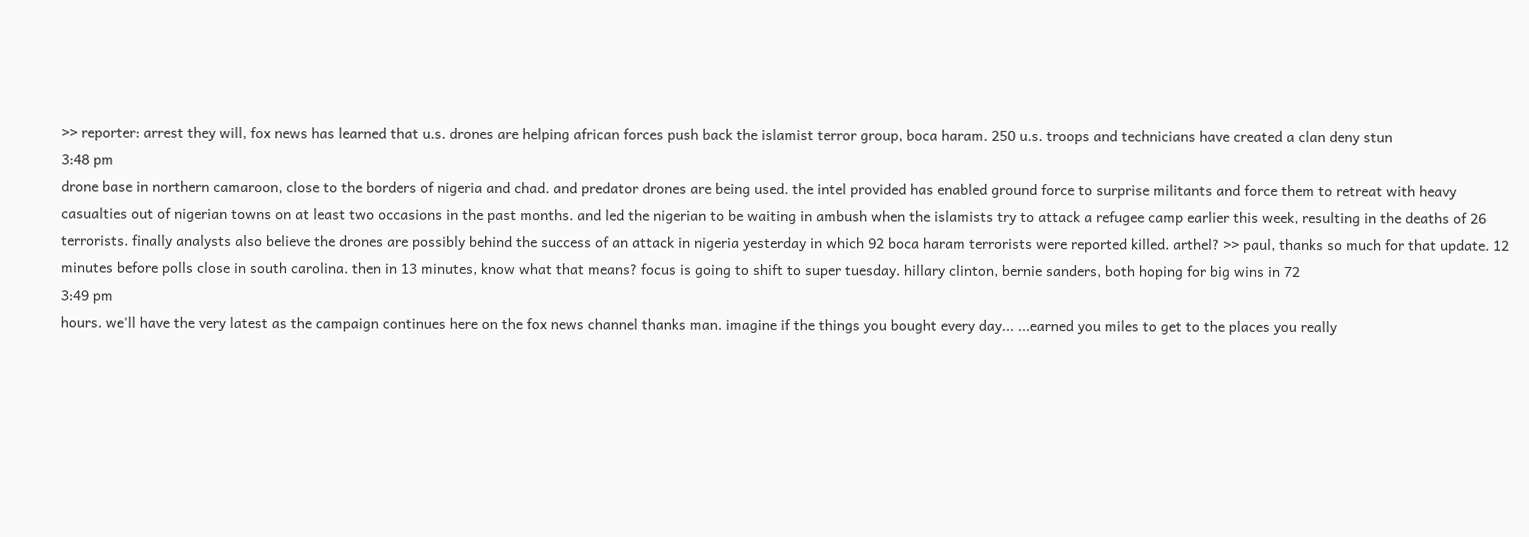>> reporter: arrest they will, fox news has learned that u.s. drones are helping african forces push back the islamist terror group, boca haram. 250 u.s. troops and technicians have created a clan deny stun
3:48 pm
drone base in northern camaroon, close to the borders of nigeria and chad. and predator drones are being used. the intel provided has enabled ground force to surprise militants and force them to retreat with heavy casualties out of nigerian towns on at least two occasions in the past months. and led the nigerian to be waiting in ambush when the islamists try to attack a refugee camp earlier this week, resulting in the deaths of 26 terrorists. finally analysts also believe the drones are possibly behind the success of an attack in nigeria yesterday in which 92 boca haram terrorists were reported killed. arthel? >> paul, thanks so much for that update. 12 minutes before polls close in south carolina. then in 13 minutes, know what that means? focus is going to shift to super tuesday. hillary clinton, bernie sanders, both hoping for big wins in 72
3:49 pm
hours. we'll have the very latest as the campaign continues here on the fox news channel thanks man. imagine if the things you bought every day... ...earned you miles to get to the places you really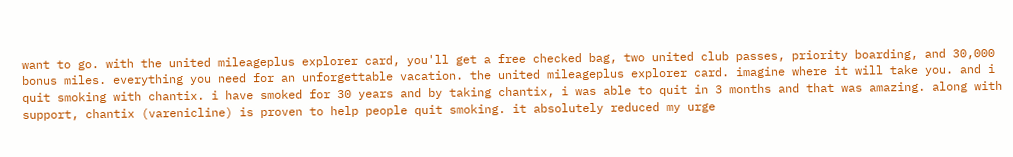want to go. with the united mileageplus explorer card, you'll get a free checked bag, two united club passes, priority boarding, and 30,000 bonus miles. everything you need for an unforgettable vacation. the united mileageplus explorer card. imagine where it will take you. and i quit smoking with chantix. i have smoked for 30 years and by taking chantix, i was able to quit in 3 months and that was amazing. along with support, chantix (varenicline) is proven to help people quit smoking. it absolutely reduced my urge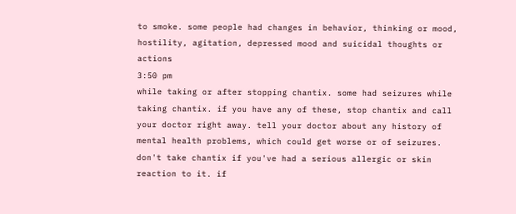to smoke. some people had changes in behavior, thinking or mood, hostility, agitation, depressed mood and suicidal thoughts or actions
3:50 pm
while taking or after stopping chantix. some had seizures while taking chantix. if you have any of these, stop chantix and call your doctor right away. tell your doctor about any history of mental health problems, which could get worse or of seizures. don't take chantix if you've had a serious allergic or skin reaction to it. if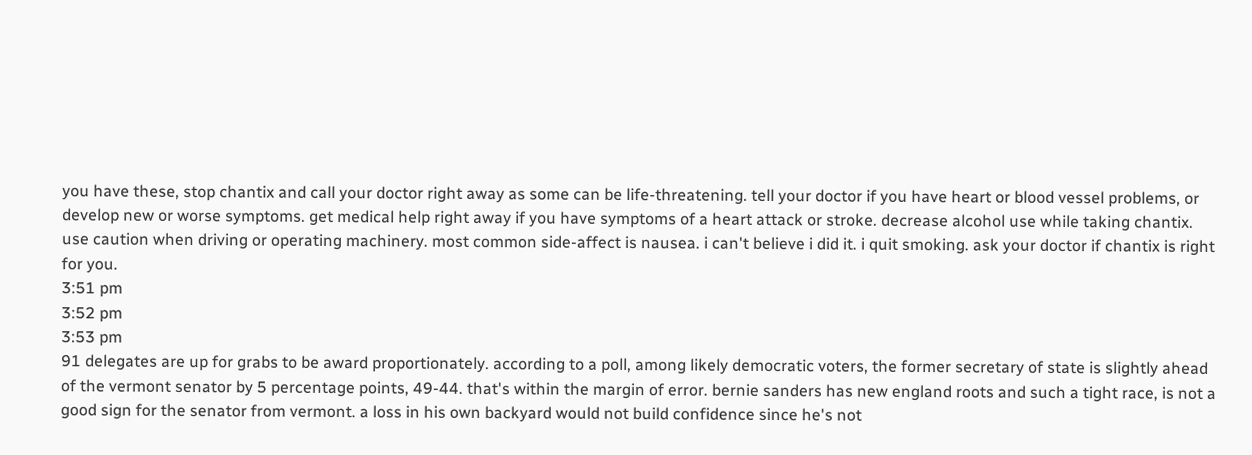you have these, stop chantix and call your doctor right away as some can be life-threatening. tell your doctor if you have heart or blood vessel problems, or develop new or worse symptoms. get medical help right away if you have symptoms of a heart attack or stroke. decrease alcohol use while taking chantix. use caution when driving or operating machinery. most common side-affect is nausea. i can't believe i did it. i quit smoking. ask your doctor if chantix is right for you.
3:51 pm
3:52 pm
3:53 pm
91 delegates are up for grabs to be award proportionately. according to a poll, among likely democratic voters, the former secretary of state is slightly ahead of the vermont senator by 5 percentage points, 49-44. that's within the margin of error. bernie sanders has new england roots and such a tight race, is not a good sign for the senator from vermont. a loss in his own backyard would not build confidence since he's not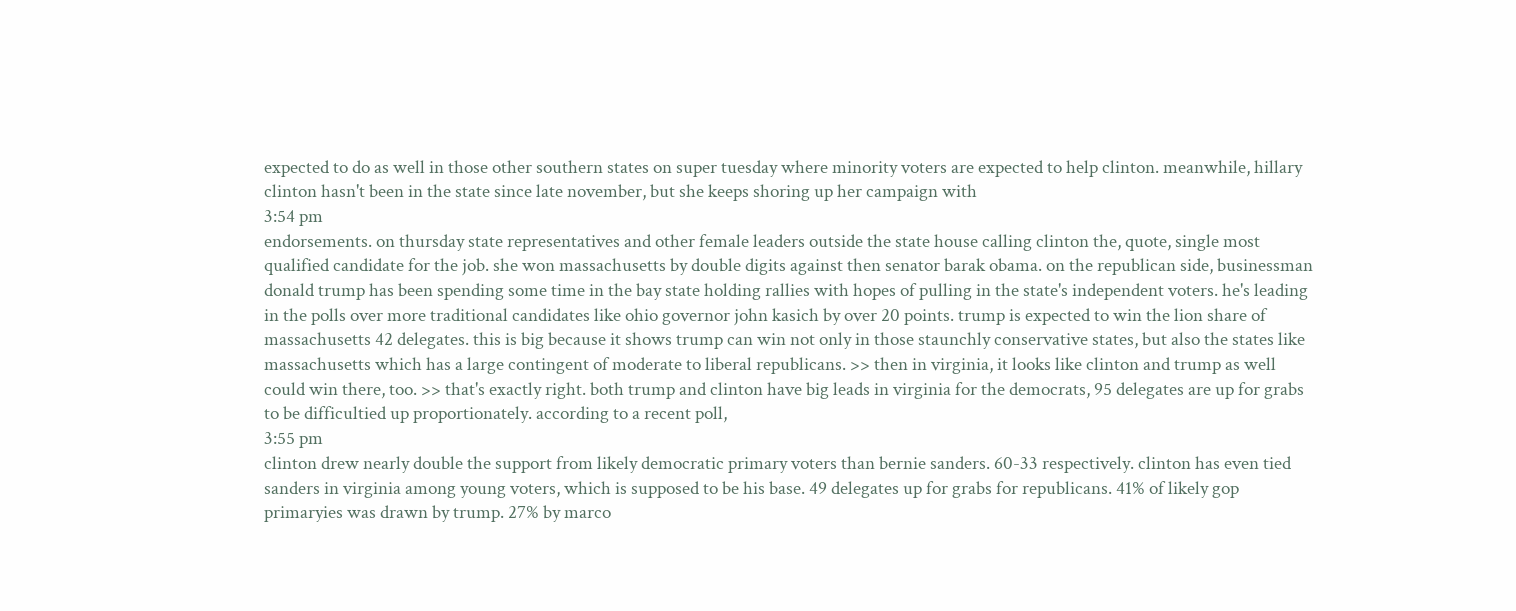expected to do as well in those other southern states on super tuesday where minority voters are expected to help clinton. meanwhile, hillary clinton hasn't been in the state since late november, but she keeps shoring up her campaign with
3:54 pm
endorsements. on thursday state representatives and other female leaders outside the state house calling clinton the, quote, single most qualified candidate for the job. she won massachusetts by double digits against then senator barak obama. on the republican side, businessman donald trump has been spending some time in the bay state holding rallies with hopes of pulling in the state's independent voters. he's leading in the polls over more traditional candidates like ohio governor john kasich by over 20 points. trump is expected to win the lion share of massachusetts 42 delegates. this is big because it shows trump can win not only in those staunchly conservative states, but also the states like massachusetts which has a large contingent of moderate to liberal republicans. >> then in virginia, it looks like clinton and trump as well could win there, too. >> that's exactly right. both trump and clinton have big leads in virginia for the democrats, 95 delegates are up for grabs to be difficultied up proportionately. according to a recent poll,
3:55 pm
clinton drew nearly double the support from likely democratic primary voters than bernie sanders. 60-33 respectively. clinton has even tied sanders in virginia among young voters, which is supposed to be his base. 49 delegates up for grabs for republicans. 41% of likely gop primaryies was drawn by trump. 27% by marco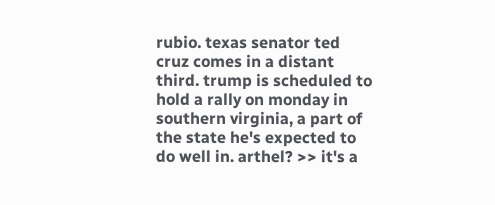rubio. texas senator ted cruz comes in a distant third. trump is scheduled to hold a rally on monday in southern virginia, a part of the state he's expected to do well in. arthel? >> it's a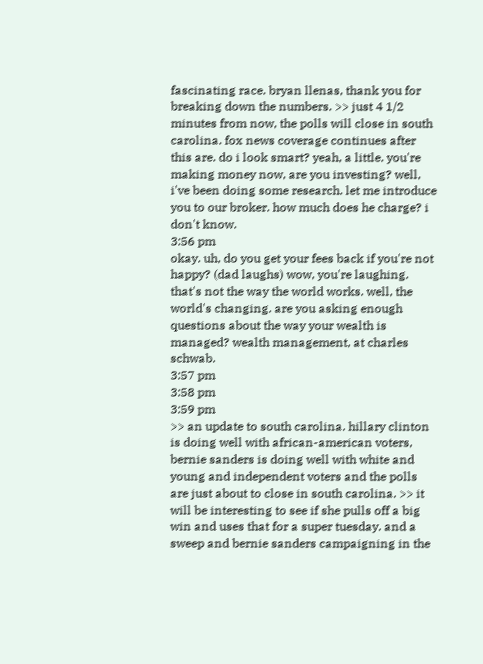fascinating race. bryan llenas, thank you for breaking down the numbers. >> just 4 1/2 minutes from now, the polls will close in south carolina. fox news coverage continues after this are. do i look smart? yeah, a little. you're making money now, are you investing? well, i've been doing some research. let me introduce you to our broker. how much does he charge? i don't know.
3:56 pm
okay. uh, do you get your fees back if you're not happy? (dad laughs) wow, you're laughing. that's not the way the world works. well, the world's changing. are you asking enough questions about the way your wealth is managed? wealth management, at charles schwab.
3:57 pm
3:58 pm
3:59 pm
>> an update to south carolina. hillary clinton is doing well with african-american voters, bernie sanders is doing well with white and young and independent voters and the polls are just about to close in south carolina. >> it will be interesting to see if she pulls off a big win and uses that for a super tuesday. and a sweep and bernie sanders campaigning in the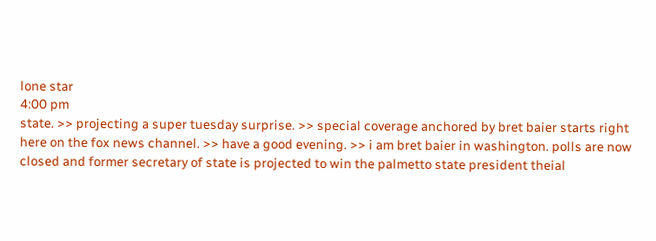lone star
4:00 pm
state. >> projecting a super tuesday surprise. >> special coverage anchored by bret baier starts right here on the fox news channel. >> have a good evening. >> i am bret baier in washington. polls are now closed and former secretary of state is projected to win the palmetto state president theial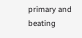primary and beating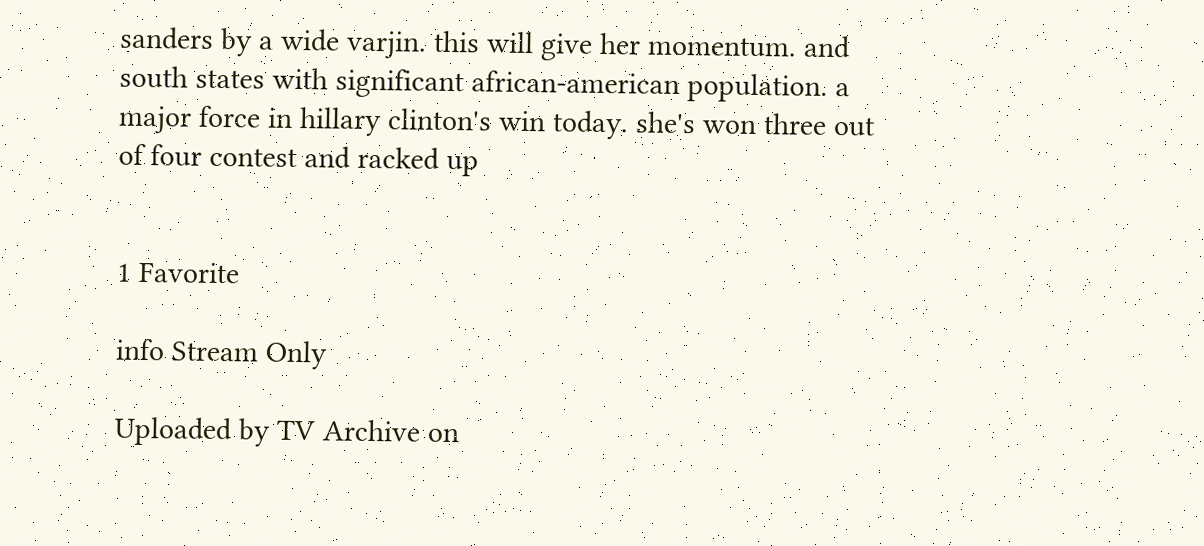sanders by a wide varjin. this will give her momentum. and south states with significant african-american population. a major force in hillary clinton's win today. she's won three out of four contest and racked up


1 Favorite

info Stream Only

Uploaded by TV Archive on